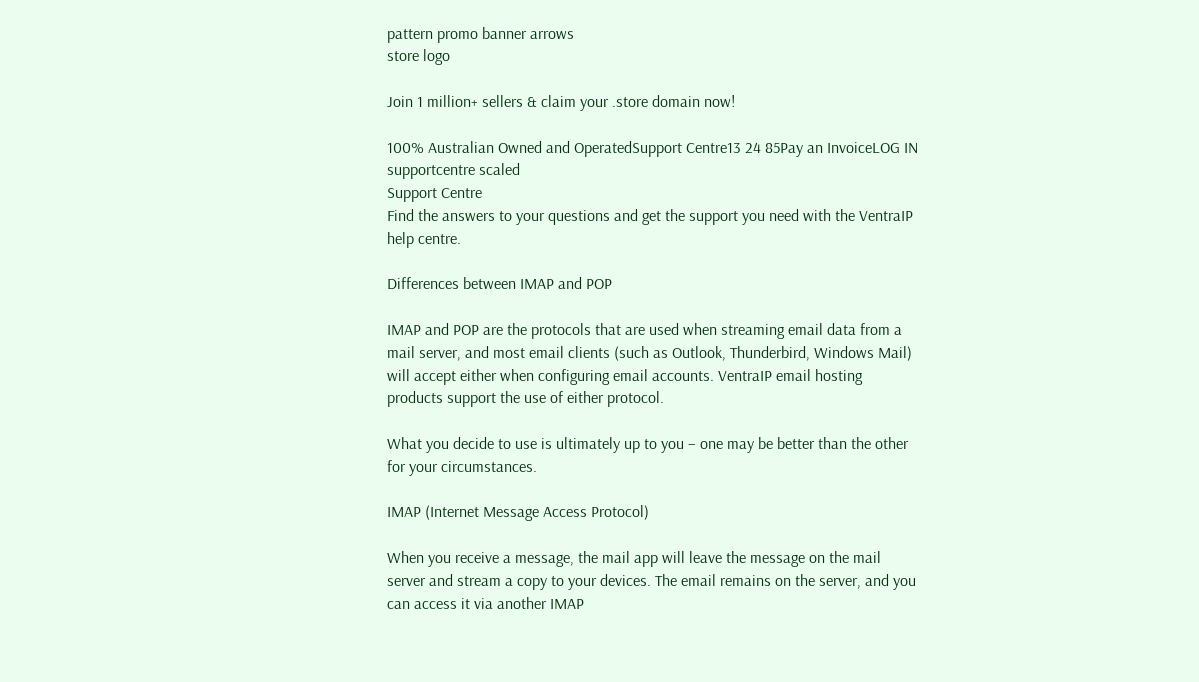pattern promo banner arrows
store logo

Join 1 million+ sellers & claim your .store domain now!

100% Australian Owned and OperatedSupport Centre13 24 85Pay an InvoiceLOG IN
supportcentre scaled
Support Centre
Find the answers to your questions and get the support you need with the VentraIP help centre.

Differences between IMAP and POP

IMAP and POP are the protocols that are used when streaming email data from a mail server, and most email clients (such as Outlook, Thunderbird, Windows Mail) will accept either when configuring email accounts. VentraIP email hosting products support the use of either protocol.

What you decide to use is ultimately up to you – one may be better than the other for your circumstances.

IMAP (Internet Message Access Protocol)

When you receive a message, the mail app will leave the message on the mail server and stream a copy to your devices. The email remains on the server, and you can access it via another IMAP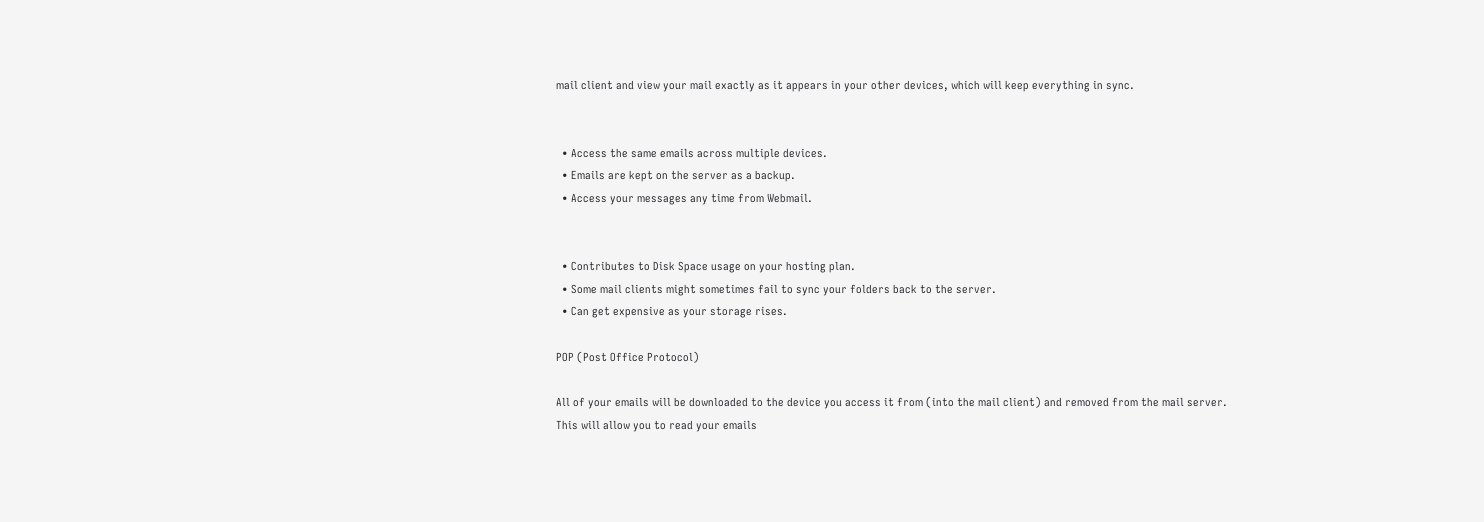mail client and view your mail exactly as it appears in your other devices, which will keep everything in sync.


  • Access the same emails across multiple devices.
  • Emails are kept on the server as a backup.
  • Access your messages any time from Webmail.


  • Contributes to Disk Space usage on your hosting plan.
  • Some mail clients might sometimes fail to sync your folders back to the server.
  • Can get expensive as your storage rises.

POP (Post Office Protocol)

All of your emails will be downloaded to the device you access it from (into the mail client) and removed from the mail server. This will allow you to read your emails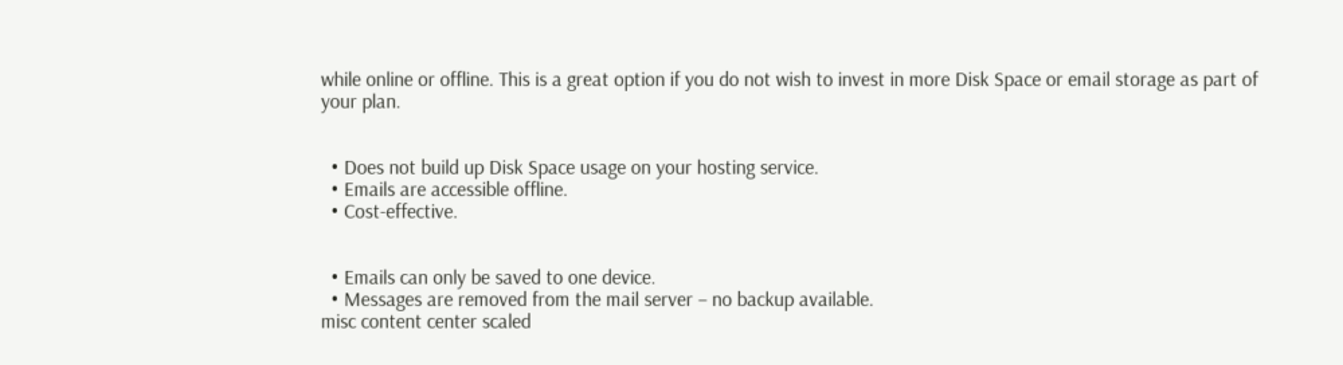while online or offline. This is a great option if you do not wish to invest in more Disk Space or email storage as part of your plan.


  • Does not build up Disk Space usage on your hosting service.
  • Emails are accessible offline.
  • Cost-effective.


  • Emails can only be saved to one device.
  • Messages are removed from the mail server – no backup available.
misc content center scaled